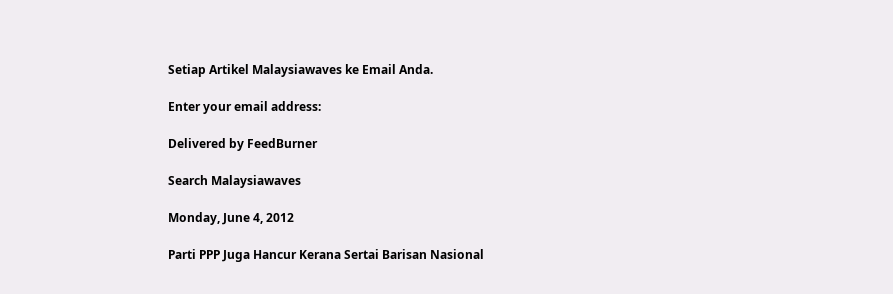Setiap Artikel Malaysiawaves ke Email Anda.

Enter your email address:

Delivered by FeedBurner

Search Malaysiawaves

Monday, June 4, 2012

Parti PPP Juga Hancur Kerana Sertai Barisan Nasional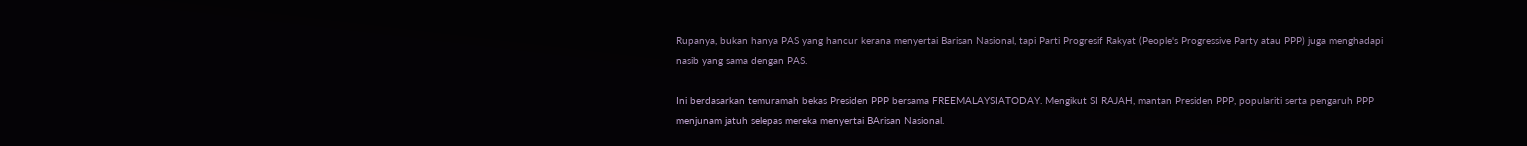Rupanya, bukan hanya PAS yang hancur kerana menyertai Barisan Nasional, tapi Parti Progresif Rakyat (People's Progressive Party atau PPP) juga menghadapi nasib yang sama dengan PAS.

Ini berdasarkan temuramah bekas Presiden PPP bersama FREEMALAYSIATODAY. Mengikut SI RAJAH, mantan Presiden PPP, populariti serta pengaruh PPP menjunam jatuh selepas mereka menyertai BArisan Nasional.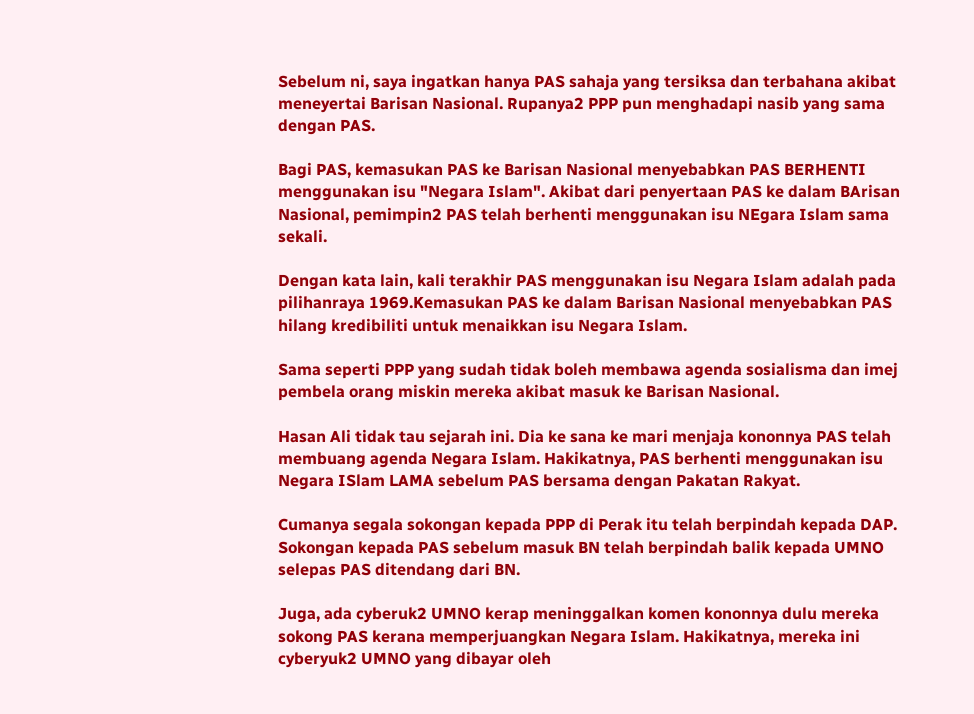Sebelum ni, saya ingatkan hanya PAS sahaja yang tersiksa dan terbahana akibat meneyertai Barisan Nasional. Rupanya2 PPP pun menghadapi nasib yang sama dengan PAS.

Bagi PAS, kemasukan PAS ke Barisan Nasional menyebabkan PAS BERHENTI menggunakan isu "Negara Islam". Akibat dari penyertaan PAS ke dalam BArisan Nasional, pemimpin2 PAS telah berhenti menggunakan isu NEgara Islam sama sekali.

Dengan kata lain, kali terakhir PAS menggunakan isu Negara Islam adalah pada pilihanraya 1969.Kemasukan PAS ke dalam Barisan Nasional menyebabkan PAS hilang kredibiliti untuk menaikkan isu Negara Islam.

Sama seperti PPP yang sudah tidak boleh membawa agenda sosialisma dan imej pembela orang miskin mereka akibat masuk ke Barisan Nasional.

Hasan Ali tidak tau sejarah ini. Dia ke sana ke mari menjaja kononnya PAS telah membuang agenda Negara Islam. Hakikatnya, PAS berhenti menggunakan isu Negara ISlam LAMA sebelum PAS bersama dengan Pakatan Rakyat.

Cumanya segala sokongan kepada PPP di Perak itu telah berpindah kepada DAP. Sokongan kepada PAS sebelum masuk BN telah berpindah balik kepada UMNO selepas PAS ditendang dari BN.

Juga, ada cyberuk2 UMNO kerap meninggalkan komen kononnya dulu mereka sokong PAS kerana memperjuangkan Negara Islam. Hakikatnya, mereka ini cyberyuk2 UMNO yang dibayar oleh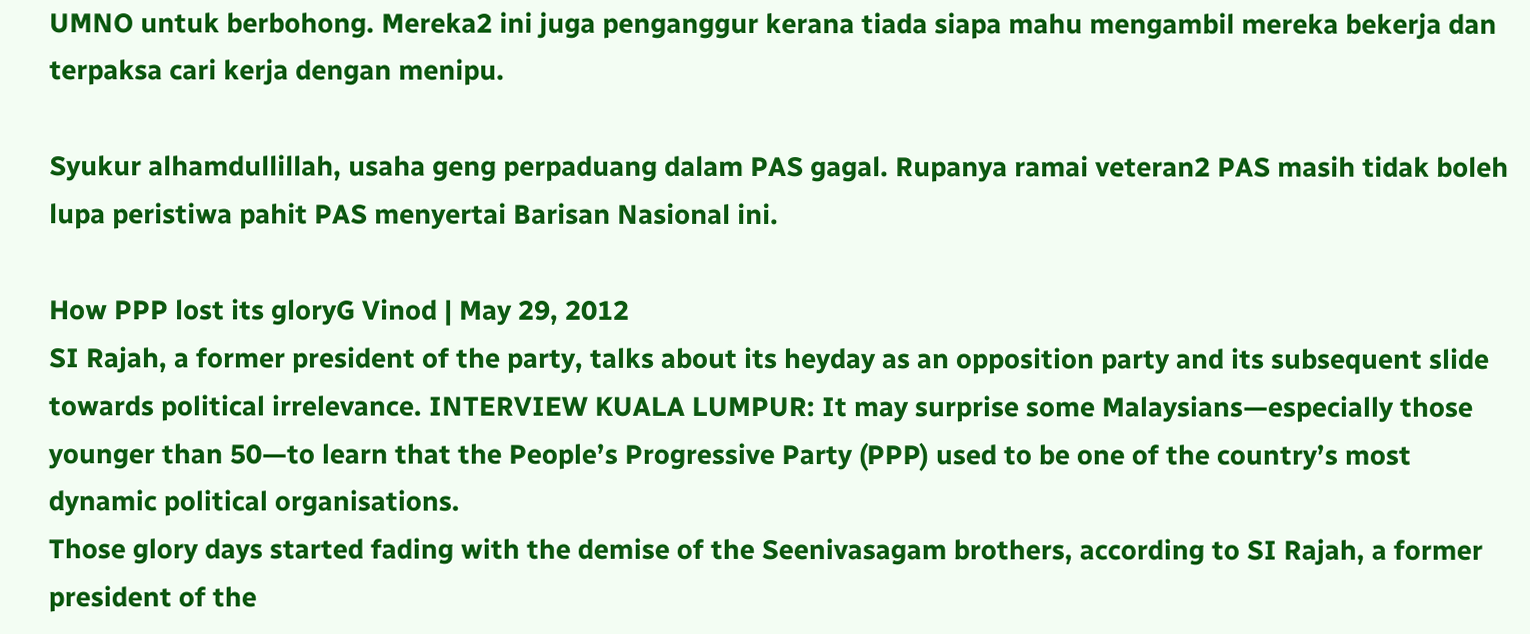UMNO untuk berbohong. Mereka2 ini juga penganggur kerana tiada siapa mahu mengambil mereka bekerja dan terpaksa cari kerja dengan menipu.

Syukur alhamdullillah, usaha geng perpaduang dalam PAS gagal. Rupanya ramai veteran2 PAS masih tidak boleh lupa peristiwa pahit PAS menyertai Barisan Nasional ini.

How PPP lost its gloryG Vinod | May 29, 2012
SI Rajah, a former president of the party, talks about its heyday as an opposition party and its subsequent slide towards political irrelevance. INTERVIEW KUALA LUMPUR: It may surprise some Malaysians—especially those younger than 50—to learn that the People’s Progressive Party (PPP) used to be one of the country’s most dynamic political organisations.
Those glory days started fading with the demise of the Seenivasagam brothers, according to SI Rajah, a former president of the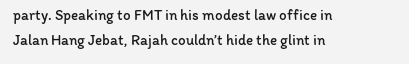party. Speaking to FMT in his modest law office in Jalan Hang Jebat, Rajah couldn’t hide the glint in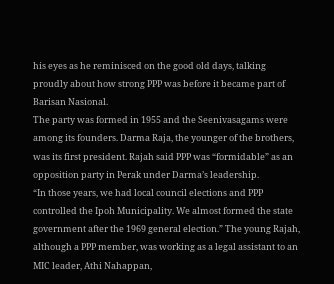his eyes as he reminisced on the good old days, talking proudly about how strong PPP was before it became part of Barisan Nasional.
The party was formed in 1955 and the Seenivasagams were among its founders. Darma Raja, the younger of the brothers, was its first president. Rajah said PPP was “formidable” as an opposition party in Perak under Darma’s leadership.
“In those years, we had local council elections and PPP controlled the Ipoh Municipality. We almost formed the state government after the 1969 general election.” The young Rajah, although a PPP member, was working as a legal assistant to an MIC leader, Athi Nahappan,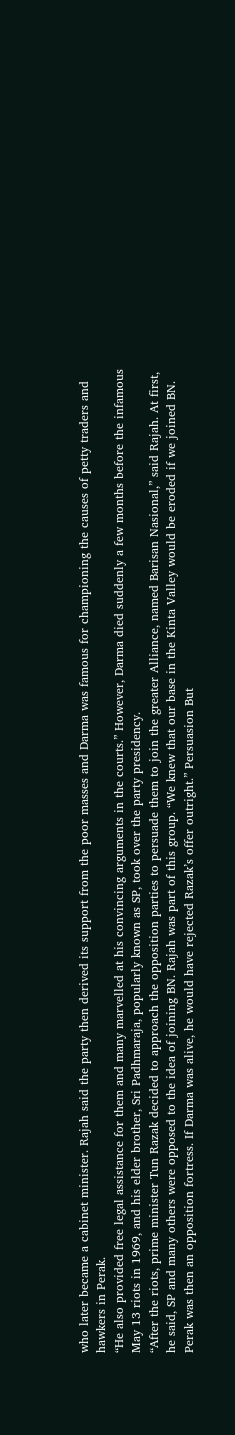who later became a cabinet minister. Rajah said the party then derived its support from the poor masses and Darma was famous for championing the causes of petty traders and hawkers in Perak.
“He also provided free legal assistance for them and many marvelled at his convincing arguments in the courts.” However, Darma died suddenly a few months before the infamous May 13 riots in 1969, and his elder brother, Sri Padhmaraja, popularly known as SP, took over the party presidency.
“After the riots, prime minister Tun Razak decided to approach the opposition parties to persuade them to join the greater Alliance, named Barisan Nasional,” said Rajah. At first, he said, SP and many others were opposed to the idea of joining BN. Rajah was part of this group. “We knew that our base in the Kinta Valley would be eroded if we joined BN.
Perak was then an opposition fortress. If Darma was alive, he would have rejected Razak’s offer outright.” Persuasion But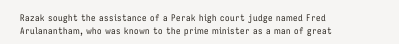Razak sought the assistance of a Perak high court judge named Fred Arulanantham, who was known to the prime minister as a man of great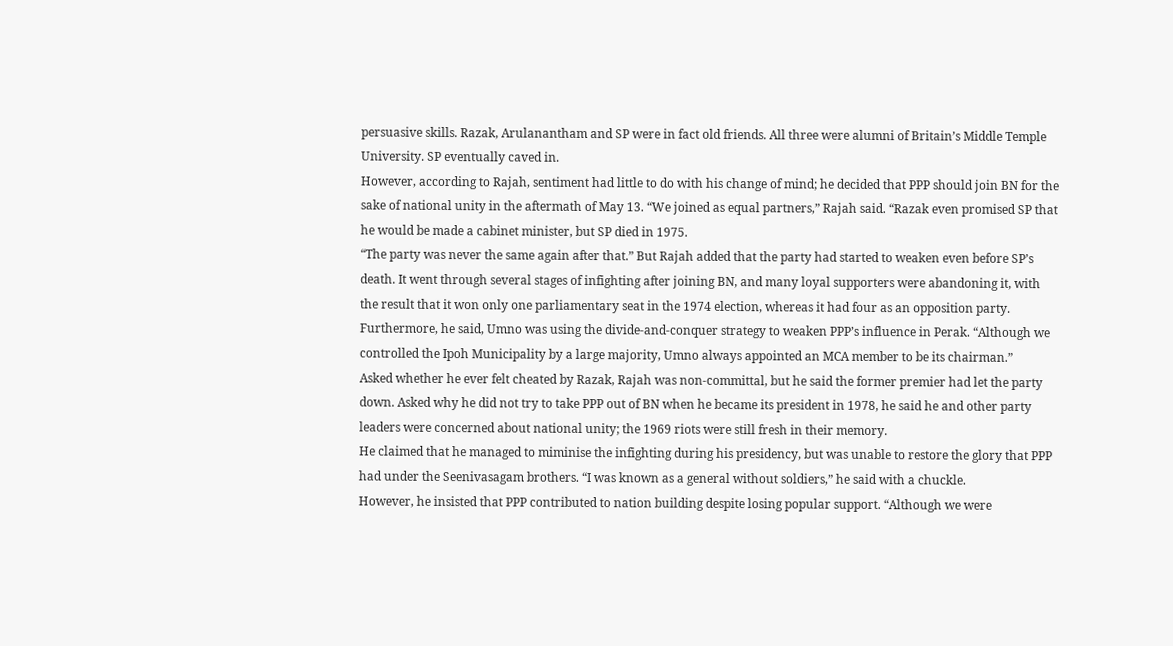persuasive skills. Razak, Arulanantham and SP were in fact old friends. All three were alumni of Britain’s Middle Temple University. SP eventually caved in.
However, according to Rajah, sentiment had little to do with his change of mind; he decided that PPP should join BN for the sake of national unity in the aftermath of May 13. “We joined as equal partners,” Rajah said. “Razak even promised SP that he would be made a cabinet minister, but SP died in 1975.
“The party was never the same again after that.” But Rajah added that the party had started to weaken even before SP’s death. It went through several stages of infighting after joining BN, and many loyal supporters were abandoning it, with the result that it won only one parliamentary seat in the 1974 election, whereas it had four as an opposition party.
Furthermore, he said, Umno was using the divide-and-conquer strategy to weaken PPP’s influence in Perak. “Although we controlled the Ipoh Municipality by a large majority, Umno always appointed an MCA member to be its chairman.”
Asked whether he ever felt cheated by Razak, Rajah was non-committal, but he said the former premier had let the party down. Asked why he did not try to take PPP out of BN when he became its president in 1978, he said he and other party leaders were concerned about national unity; the 1969 riots were still fresh in their memory.
He claimed that he managed to miminise the infighting during his presidency, but was unable to restore the glory that PPP had under the Seenivasagam brothers. “I was known as a general without soldiers,” he said with a chuckle.
However, he insisted that PPP contributed to nation building despite losing popular support. “Although we were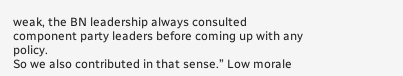weak, the BN leadership always consulted component party leaders before coming up with any policy.
So we also contributed in that sense.” Low morale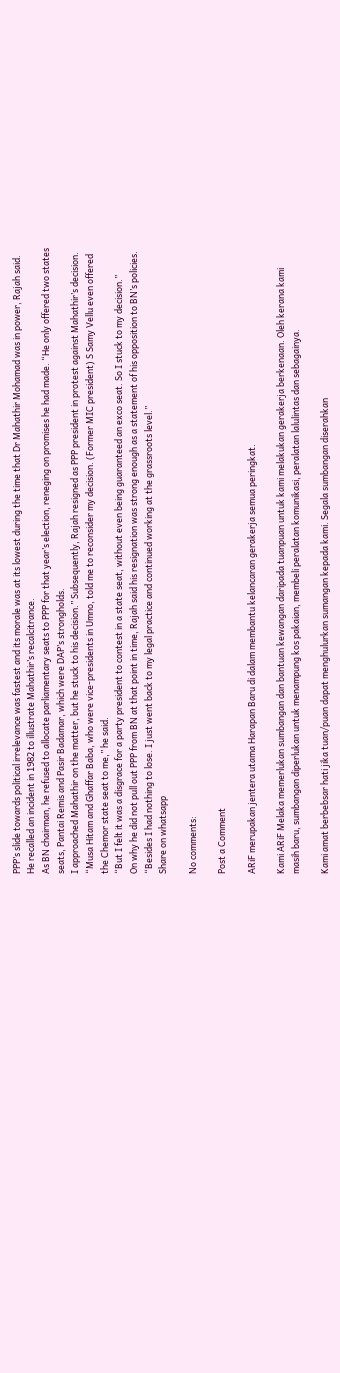PPP’s slide towards political irrelevance was fastest and its morale was at its lowest during the time that Dr Mahathir Mohamad was in power, Rajah said. He recalled an incident in 1982 to illustrate Mahathir’s recalcitrance.
As BN chairman, he refused to allocate parliamentary seats to PPP for that year’s election, reneging on promises he had made. “He only offered two states seats, Pantai Remis and Pasir Badamar, which were DAP’s strongholds.
I approached Mahathir on the matter, but he stuck to his decision.” Subsequently, Rajah resigned as PPP president in protest against Mahathir’s decision. “Musa Hitam and Ghaffar Baba, who were vice-presidents in Umno, told me to reconsider my decision. (Former MIC president) S Samy Vellu even offered the Chemor state seat to me,” he said.
“But I felt it was a disgrace for a party president to contest in a state seat, without even being guaranteed an exco seat. So I stuck to my decision.”
On why he did not pull out PPP from BN at that point in time, Rajah said his resignation was strong enough as a statement of his opposition to BN’s policies.
“Besides I had nothing to lose. I just went back to my legal practice and continued working at the grassroots level.”
Share on whatsapp

No comments:

Post a Comment

ARiF merupakan jentera utama Harapan Baru di dalam membantu kelancaran gerakerja semua peringkat.

Kami ARiF Melaka memerlukan sumbangan dan bantuan kewangan daripada tuanpuan untuk kami melakukan gerakerja berkenaan. Oleh kerana kami masih baru, sumbangan diperlukan untuk menampung kos pakaian, membeli peralatan komunikasi, peralatan lalulintas dan sebagainya.

Kami amat berbebsar hati jika tuan/puan dapat menghulurkan sumangan kepada kami. Segala sumbangan diserahkan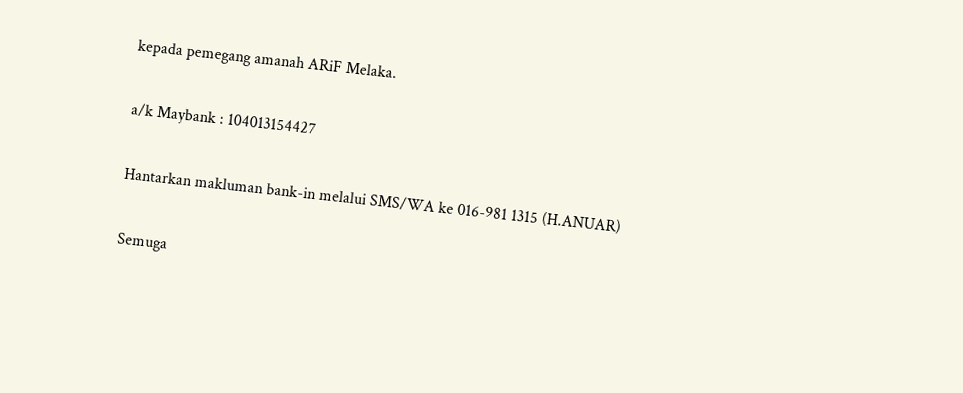kepada pemegang amanah ARiF Melaka.

a/k Maybank : 104013154427

Hantarkan makluman bank-in melalui SMS/WA ke 016-981 1315 (H.ANUAR)

Semuga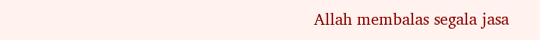Allah membalas segala jasa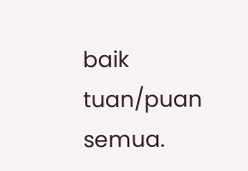baik tuan/puan semua.